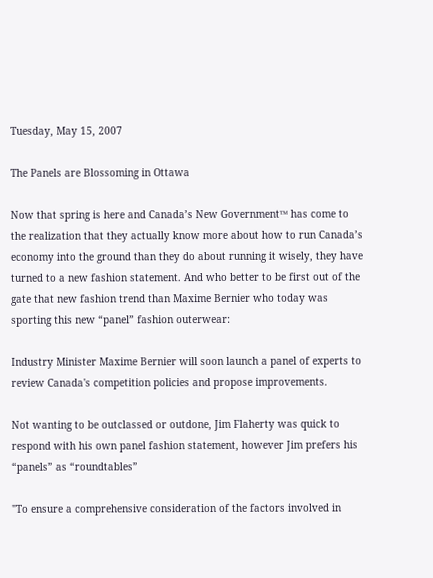Tuesday, May 15, 2007

The Panels are Blossoming in Ottawa

Now that spring is here and Canada’s New Government™ has come to the realization that they actually know more about how to run Canada’s economy into the ground than they do about running it wisely, they have turned to a new fashion statement. And who better to be first out of the gate that new fashion trend than Maxime Bernier who today was sporting this new “panel” fashion outerwear:

Industry Minister Maxime Bernier will soon launch a panel of experts to review Canada's competition policies and propose improvements.

Not wanting to be outclassed or outdone, Jim Flaherty was quick to respond with his own panel fashion statement, however Jim prefers his “panels” as “roundtables”

"To ensure a comprehensive consideration of the factors involved in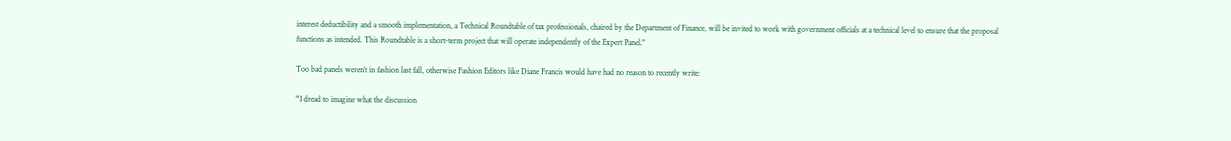interest deductibility and a smooth implementation, a Technical Roundtable of tax professionals, chaired by the Department of Finance, will be invited to work with government officials at a technical level to ensure that the proposal functions as intended. This Roundtable is a short-term project that will operate independently of the Expert Panel."

Too bad panels weren’t in fashion last fall, otherwise Fashion Editors like Diane Francis would have had no reason to recently write:

“I dread to imagine what the discussion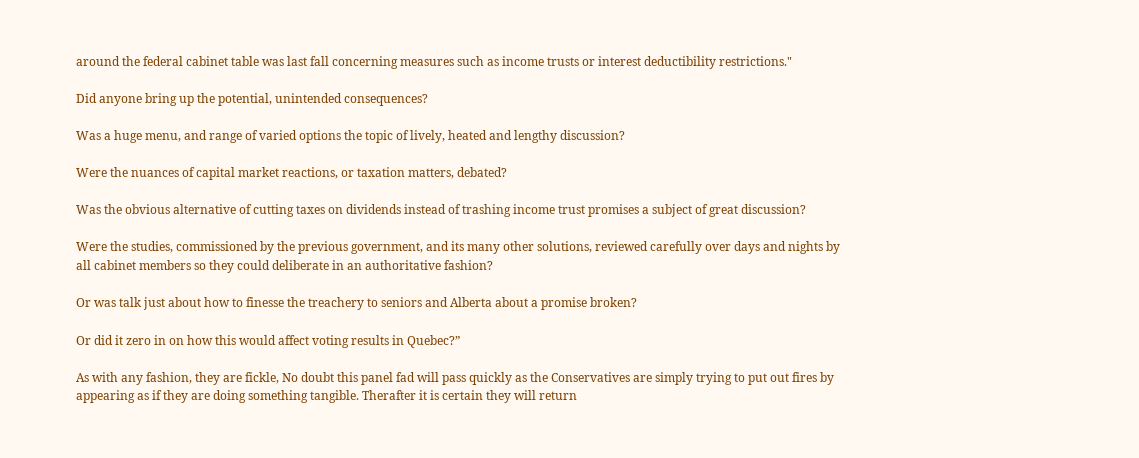around the federal cabinet table was last fall concerning measures such as income trusts or interest deductibility restrictions."

Did anyone bring up the potential, unintended consequences?

Was a huge menu, and range of varied options the topic of lively, heated and lengthy discussion?

Were the nuances of capital market reactions, or taxation matters, debated?

Was the obvious alternative of cutting taxes on dividends instead of trashing income trust promises a subject of great discussion?

Were the studies, commissioned by the previous government, and its many other solutions, reviewed carefully over days and nights by all cabinet members so they could deliberate in an authoritative fashion?

Or was talk just about how to finesse the treachery to seniors and Alberta about a promise broken?

Or did it zero in on how this would affect voting results in Quebec?”

As with any fashion, they are fickle, No doubt this panel fad will pass quickly as the Conservatives are simply trying to put out fires by appearing as if they are doing something tangible. Therafter it is certain they will return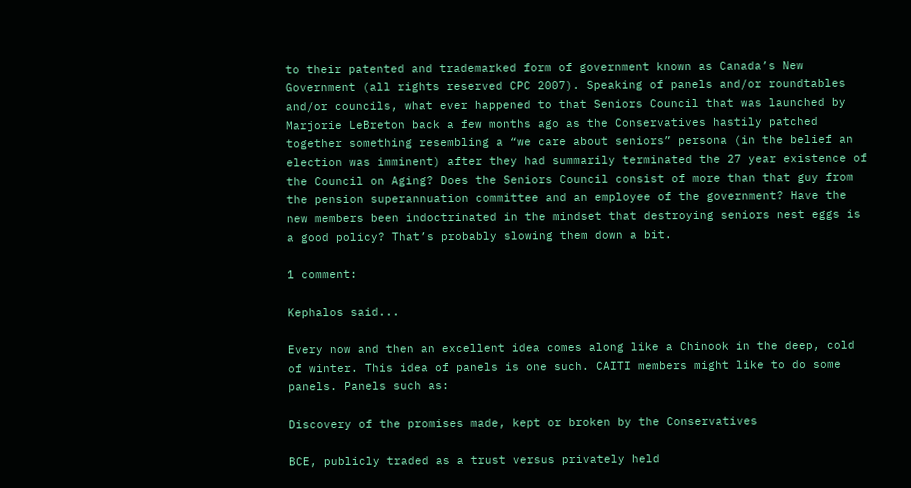to their patented and trademarked form of government known as Canada’s New Government (all rights reserved CPC 2007). Speaking of panels and/or roundtables and/or councils, what ever happened to that Seniors Council that was launched by Marjorie LeBreton back a few months ago as the Conservatives hastily patched together something resembling a “we care about seniors” persona (in the belief an election was imminent) after they had summarily terminated the 27 year existence of the Council on Aging? Does the Seniors Council consist of more than that guy from the pension superannuation committee and an employee of the government? Have the new members been indoctrinated in the mindset that destroying seniors nest eggs is a good policy? That’s probably slowing them down a bit.

1 comment:

Kephalos said...

Every now and then an excellent idea comes along like a Chinook in the deep, cold of winter. This idea of panels is one such. CAITI members might like to do some panels. Panels such as:

Discovery of the promises made, kept or broken by the Conservatives

BCE, publicly traded as a trust versus privately held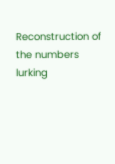Reconstruction of the numbers lurking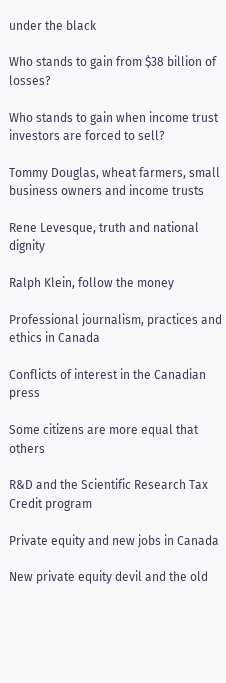under the black

Who stands to gain from $38 billion of losses?

Who stands to gain when income trust investors are forced to sell?

Tommy Douglas, wheat farmers, small business owners and income trusts

Rene Levesque, truth and national dignity

Ralph Klein, follow the money

Professional journalism, practices and ethics in Canada

Conflicts of interest in the Canadian press

Some citizens are more equal that others

R&D and the Scientific Research Tax Credit program

Private equity and new jobs in Canada

New private equity devil and the old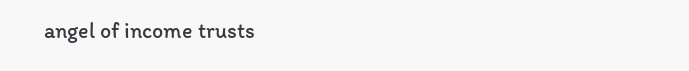angel of income trusts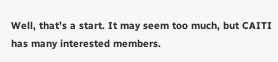Well, that’s a start. It may seem too much, but CAITI has many interested members.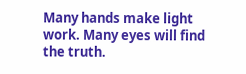Many hands make light work. Many eyes will find the truth.